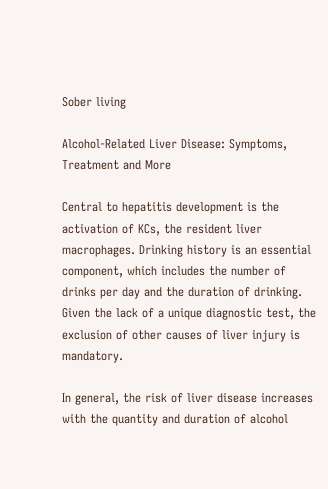Sober living

Alcohol-Related Liver Disease: Symptoms, Treatment and More

Central to hepatitis development is the activation of KCs, the resident liver macrophages. Drinking history is an essential component, which includes the number of drinks per day and the duration of drinking. Given the lack of a unique diagnostic test, the exclusion of other causes of liver injury is mandatory.

In general, the risk of liver disease increases with the quantity and duration of alcohol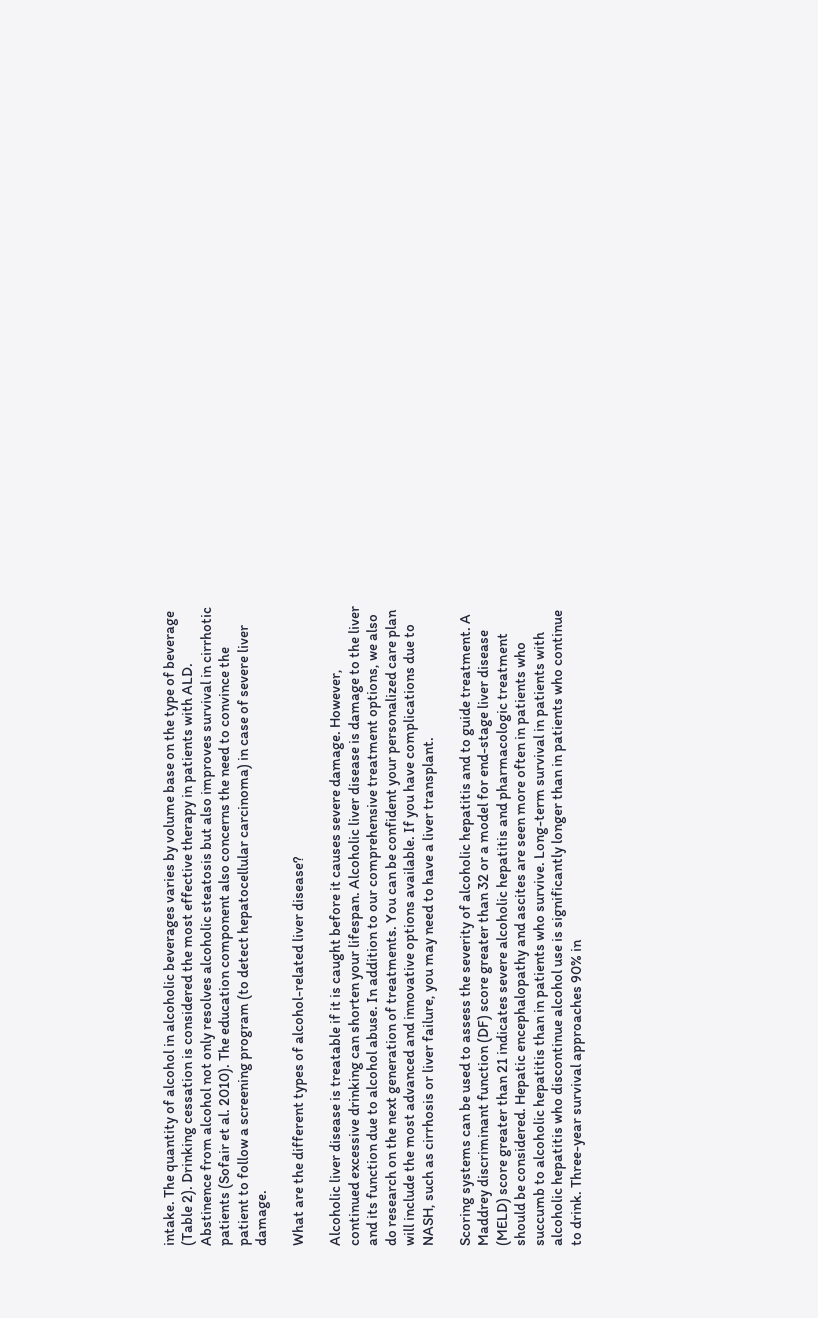intake. The quantity of alcohol in alcoholic beverages varies by volume base on the type of beverage (Table 2). Drinking cessation is considered the most effective therapy in patients with ALD. Abstinence from alcohol not only resolves alcoholic steatosis but also improves survival in cirrhotic patients (Sofair et al. 2010). The education component also concerns the need to convince the patient to follow a screening program (to detect hepatocellular carcinoma) in case of severe liver damage.

What are the different types of alcohol-related liver disease?

Alcoholic liver disease is treatable if it is caught before it causes severe damage. However, continued excessive drinking can shorten your lifespan. Alcoholic liver disease is damage to the liver and its function due to alcohol abuse. In addition to our comprehensive treatment options, we also do research on the next generation of treatments. You can be confident your personalized care plan will include the most advanced and innovative options available. If you have complications due to NASH, such as cirrhosis or liver failure, you may need to have a liver transplant.

Scoring systems can be used to assess the severity of alcoholic hepatitis and to guide treatment. A Maddrey discriminant function (DF) score greater than 32 or a model for end-stage liver disease (MELD) score greater than 21 indicates severe alcoholic hepatitis and pharmacologic treatment should be considered. Hepatic encephalopathy and ascites are seen more often in patients who succumb to alcoholic hepatitis than in patients who survive. Long-term survival in patients with alcoholic hepatitis who discontinue alcohol use is significantly longer than in patients who continue to drink. Three-year survival approaches 90% in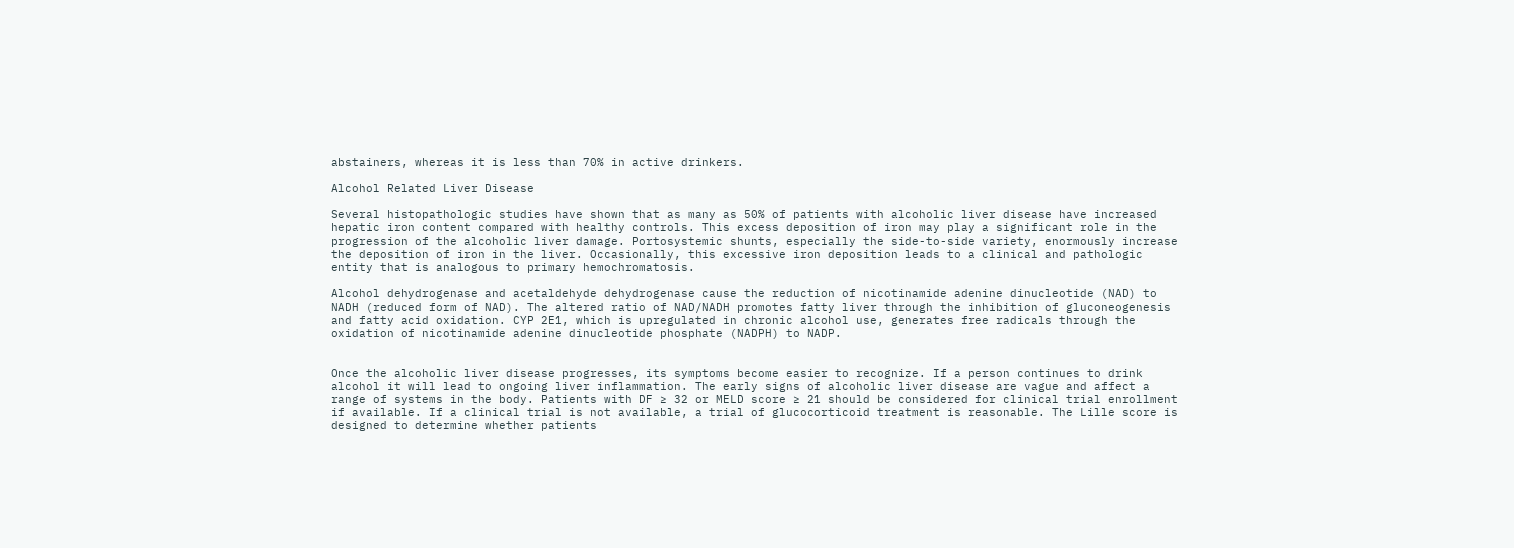abstainers, whereas it is less than 70% in active drinkers.

Alcohol Related Liver Disease

Several histopathologic studies have shown that as many as 50% of patients with alcoholic liver disease have increased hepatic iron content compared with healthy controls. This excess deposition of iron may play a significant role in the progression of the alcoholic liver damage. Portosystemic shunts, especially the side-to-side variety, enormously increase the deposition of iron in the liver. Occasionally, this excessive iron deposition leads to a clinical and pathologic entity that is analogous to primary hemochromatosis.

Alcohol dehydrogenase and acetaldehyde dehydrogenase cause the reduction of nicotinamide adenine dinucleotide (NAD) to NADH (reduced form of NAD). The altered ratio of NAD/NADH promotes fatty liver through the inhibition of gluconeogenesis and fatty acid oxidation. CYP 2E1, which is upregulated in chronic alcohol use, generates free radicals through the oxidation of nicotinamide adenine dinucleotide phosphate (NADPH) to NADP.


Once the alcoholic liver disease progresses, its symptoms become easier to recognize. If a person continues to drink alcohol it will lead to ongoing liver inflammation. The early signs of alcoholic liver disease are vague and affect a range of systems in the body. Patients with DF ≥ 32 or MELD score ≥ 21 should be considered for clinical trial enrollment if available. If a clinical trial is not available, a trial of glucocorticoid treatment is reasonable. The Lille score is designed to determine whether patients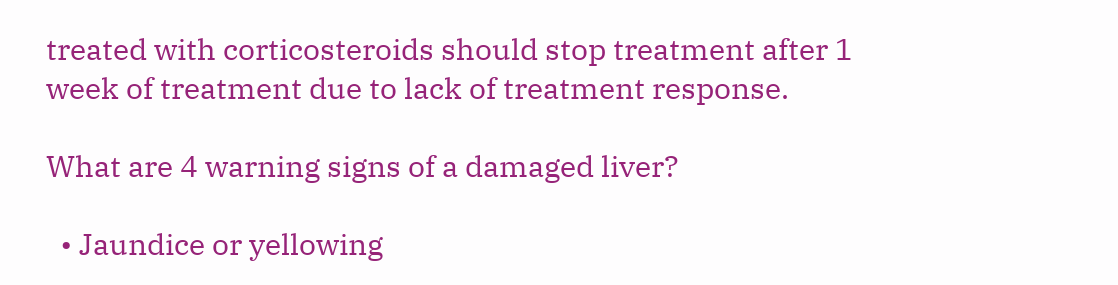treated with corticosteroids should stop treatment after 1 week of treatment due to lack of treatment response.

What are 4 warning signs of a damaged liver?

  • Jaundice or yellowing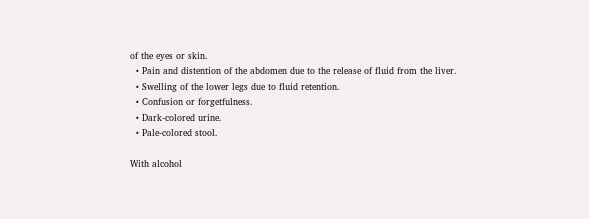of the eyes or skin.
  • Pain and distention of the abdomen due to the release of fluid from the liver.
  • Swelling of the lower legs due to fluid retention.
  • Confusion or forgetfulness.
  • Dark-colored urine.
  • Pale-colored stool.

With alcohol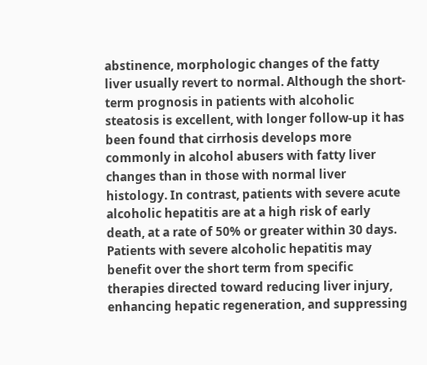abstinence, morphologic changes of the fatty liver usually revert to normal. Although the short-term prognosis in patients with alcoholic steatosis is excellent, with longer follow-up it has been found that cirrhosis develops more commonly in alcohol abusers with fatty liver changes than in those with normal liver histology. In contrast, patients with severe acute alcoholic hepatitis are at a high risk of early death, at a rate of 50% or greater within 30 days. Patients with severe alcoholic hepatitis may benefit over the short term from specific therapies directed toward reducing liver injury, enhancing hepatic regeneration, and suppressing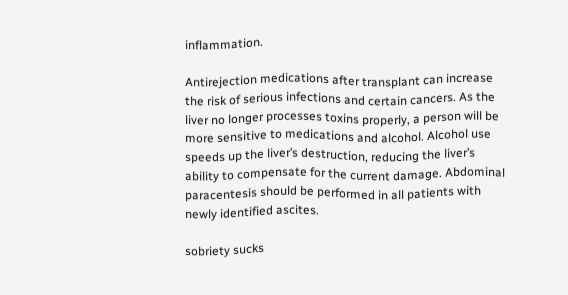inflammation.

Antirejection medications after transplant can increase the risk of serious infections and certain cancers. As the liver no longer processes toxins properly, a person will be more sensitive to medications and alcohol. Alcohol use speeds up the liver’s destruction, reducing the liver’s ability to compensate for the current damage. Abdominal paracentesis should be performed in all patients with newly identified ascites.

sobriety sucks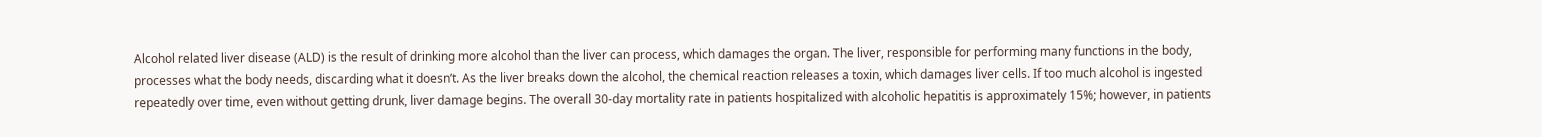Alcohol related liver disease (ALD) is the result of drinking more alcohol than the liver can process, which damages the organ. The liver, responsible for performing many functions in the body, processes what the body needs, discarding what it doesn’t. As the liver breaks down the alcohol, the chemical reaction releases a toxin, which damages liver cells. If too much alcohol is ingested repeatedly over time, even without getting drunk, liver damage begins. The overall 30-day mortality rate in patients hospitalized with alcoholic hepatitis is approximately 15%; however, in patients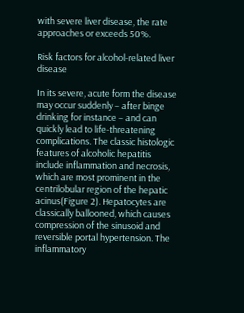with severe liver disease, the rate approaches or exceeds 50%.

Risk factors for alcohol-related liver disease

In its severe, acute form the disease may occur suddenly – after binge drinking for instance – and can quickly lead to life-threatening complications. The classic histologic features of alcoholic hepatitis include inflammation and necrosis, which are most prominent in the centrilobular region of the hepatic acinus(Figure 2). Hepatocytes are classically ballooned, which causes compression of the sinusoid and reversible portal hypertension. The inflammatory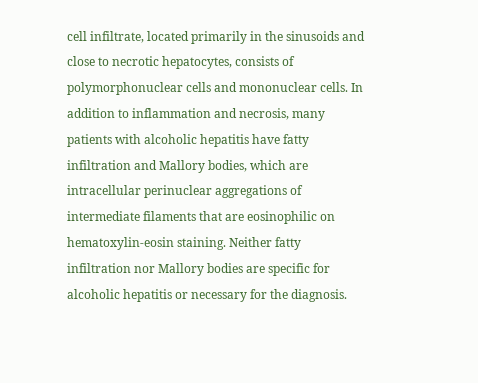cell infiltrate, located primarily in the sinusoids and close to necrotic hepatocytes, consists of polymorphonuclear cells and mononuclear cells. In addition to inflammation and necrosis, many patients with alcoholic hepatitis have fatty infiltration and Mallory bodies, which are intracellular perinuclear aggregations of intermediate filaments that are eosinophilic on hematoxylin-eosin staining. Neither fatty infiltration nor Mallory bodies are specific for alcoholic hepatitis or necessary for the diagnosis.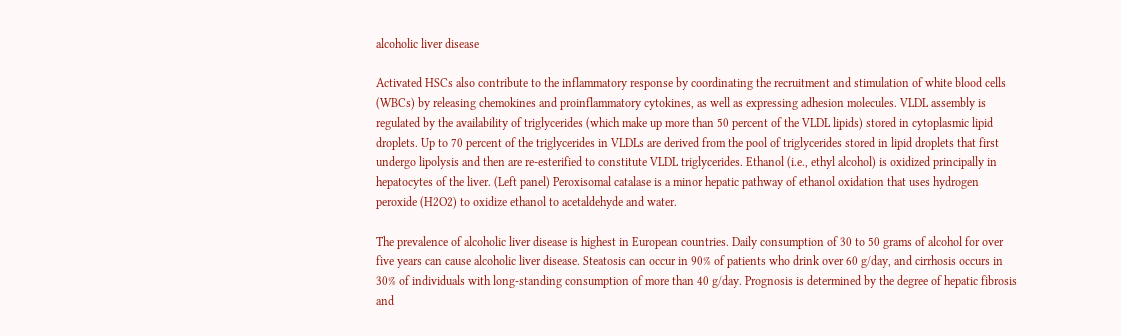alcoholic liver disease

Activated HSCs also contribute to the inflammatory response by coordinating the recruitment and stimulation of white blood cells (WBCs) by releasing chemokines and proinflammatory cytokines, as well as expressing adhesion molecules. VLDL assembly is regulated by the availability of triglycerides (which make up more than 50 percent of the VLDL lipids) stored in cytoplasmic lipid droplets. Up to 70 percent of the triglycerides in VLDLs are derived from the pool of triglycerides stored in lipid droplets that first undergo lipolysis and then are re-esterified to constitute VLDL triglycerides. Ethanol (i.e., ethyl alcohol) is oxidized principally in hepatocytes of the liver. (Left panel) Peroxisomal catalase is a minor hepatic pathway of ethanol oxidation that uses hydrogen peroxide (H2O2) to oxidize ethanol to acetaldehyde and water.

The prevalence of alcoholic liver disease is highest in European countries. Daily consumption of 30 to 50 grams of alcohol for over five years can cause alcoholic liver disease. Steatosis can occur in 90% of patients who drink over 60 g/day, and cirrhosis occurs in 30% of individuals with long-standing consumption of more than 40 g/day. Prognosis is determined by the degree of hepatic fibrosis and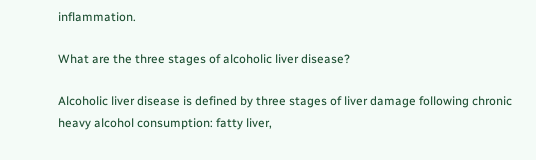inflammation.

What are the three stages of alcoholic liver disease?

Alcoholic liver disease is defined by three stages of liver damage following chronic heavy alcohol consumption: fatty liver,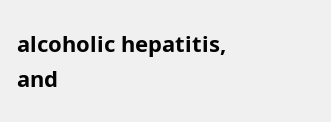alcoholic hepatitis, and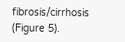fibrosis/cirrhosis (Figure 5).